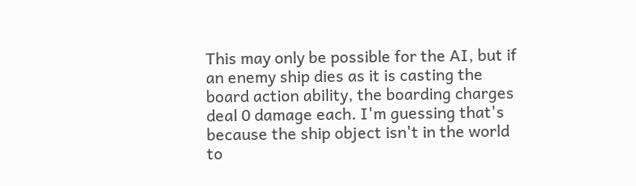This may only be possible for the AI, but if an enemy ship dies as it is casting the board action ability, the boarding charges deal 0 damage each. I'm guessing that's because the ship object isn't in the world to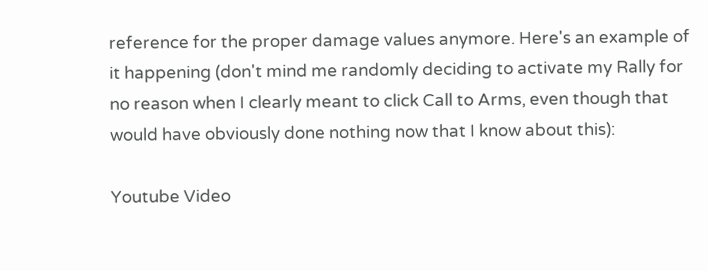reference for the proper damage values anymore. Here's an example of it happening (don't mind me randomly deciding to activate my Rally for no reason when I clearly meant to click Call to Arms, even though that would have obviously done nothing now that I know about this):

Youtube Video